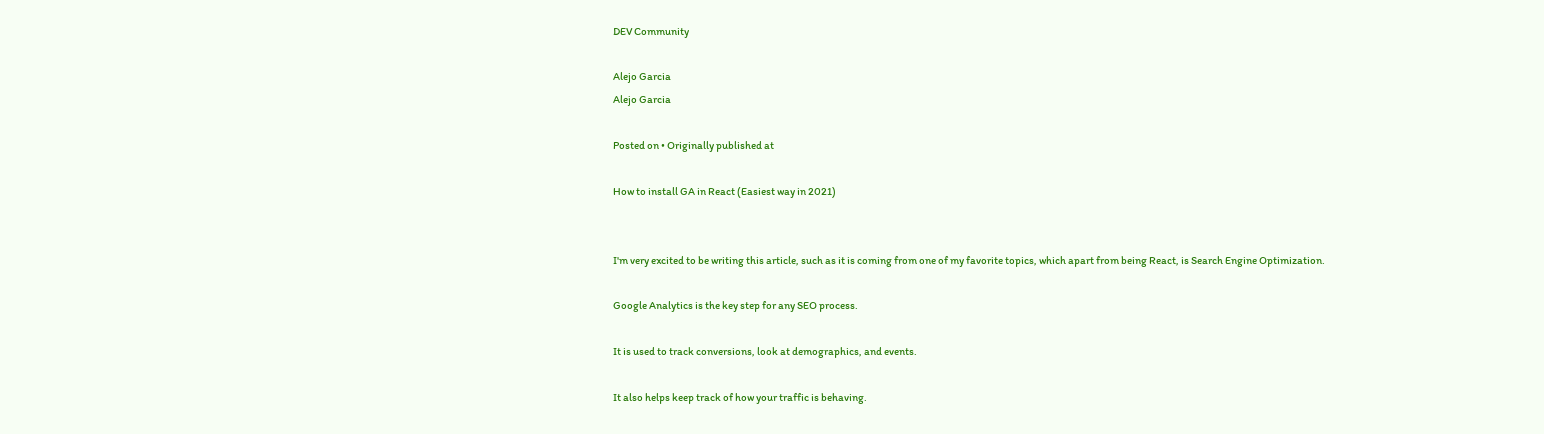DEV Community

Alejo Garcia
Alejo Garcia

Posted on • Originally published at

How to install GA in React (Easiest way in 2021)


I'm very excited to be writing this article, such as it is coming from one of my favorite topics, which apart from being React, is Search Engine Optimization.

Google Analytics is the key step for any SEO process.

It is used to track conversions, look at demographics, and events.

It also helps keep track of how your traffic is behaving.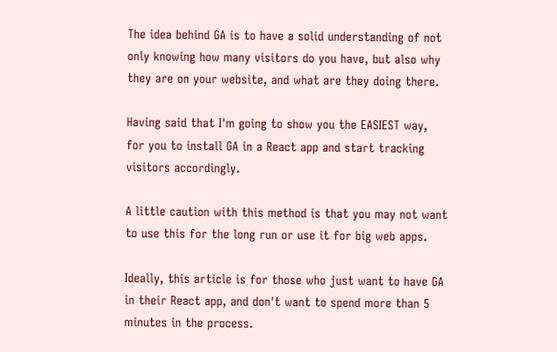The idea behind GA is to have a solid understanding of not only knowing how many visitors do you have, but also why they are on your website, and what are they doing there.

Having said that I'm going to show you the EASIEST way, for you to install GA in a React app and start tracking visitors accordingly.

A little caution with this method is that you may not want to use this for the long run or use it for big web apps.

Ideally, this article is for those who just want to have GA in their React app, and don't want to spend more than 5 minutes in the process.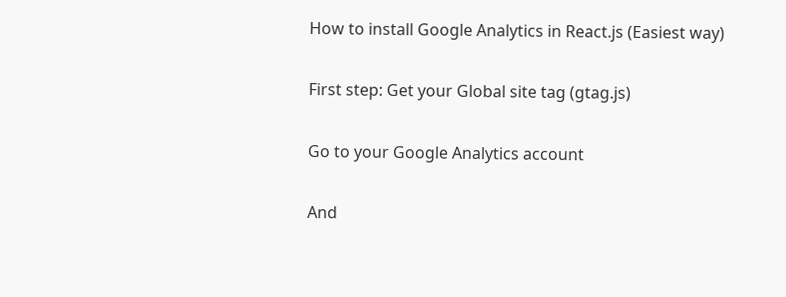How to install Google Analytics in React.js (Easiest way)

First step: Get your Global site tag (gtag.js)

Go to your Google Analytics account

And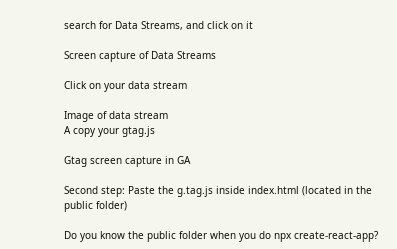search for Data Streams, and click on it

Screen capture of Data Streams

Click on your data stream

Image of data stream
A copy your gtag.js

Gtag screen capture in GA

Second step: Paste the g.tag.js inside index.html (located in the public folder)

Do you know the public folder when you do npx create-react-app?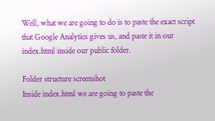Well, what we are going to do is to paste the exact script that Google Analytics gives us, and paste it in our index.html inside our public folder.

Folder structure screenshot
Inside index.html we are going to paste the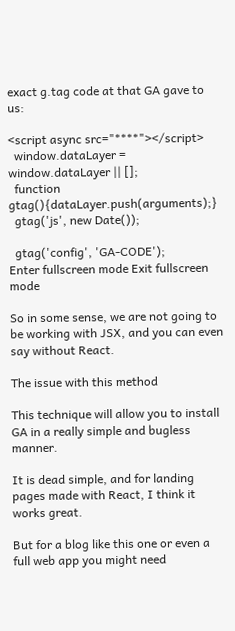exact g.tag code at that GA gave to us:

<script async src="****"></script>
  window.dataLayer = window.dataLayer || [];
  function gtag(){dataLayer.push(arguments);}
  gtag('js', new Date());

  gtag('config', 'GA-CODE');
Enter fullscreen mode Exit fullscreen mode

So in some sense, we are not going to be working with JSX, and you can even say without React.

The issue with this method

This technique will allow you to install GA in a really simple and bugless manner.

It is dead simple, and for landing pages made with React, I think it works great.

But for a blog like this one or even a full web app you might need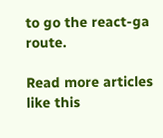to go the react-ga route.

Read more articles like this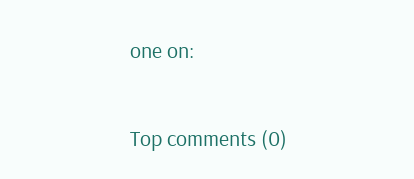one on:

Top comments (0)